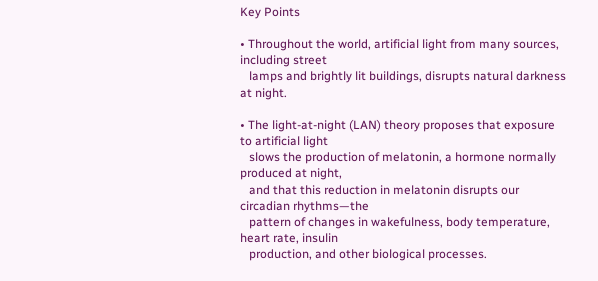Key Points

• Throughout the world, artificial light from many sources, including street
   lamps and brightly lit buildings, disrupts natural darkness at night.

• The light-at-night (LAN) theory proposes that exposure to artificial light
   slows the production of melatonin, a hormone normally produced at night,
   and that this reduction in melatonin disrupts our circadian rhythms—the
   pattern of changes in wakefulness, body temperature, heart rate, insulin
   production, and other biological processes.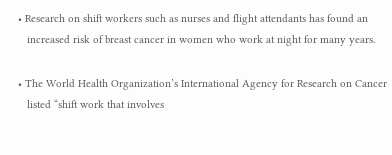• Research on shift workers such as nurses and flight attendants has found an
   increased risk of breast cancer in women who work at night for many years.

• The World Health Organization’s International Agency for Research on Cancer
   listed “shift work that involves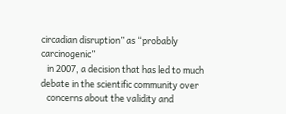circadian disruption” as “probably carcinogenic”
   in 2007, a decision that has led to much debate in the scientific community over
   concerns about the validity and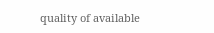quality of available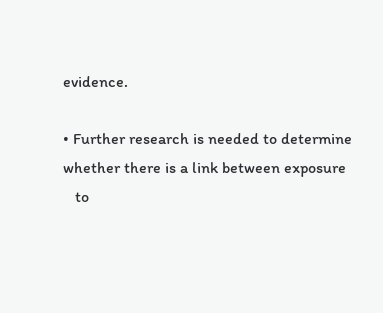evidence.

• Further research is needed to determine whether there is a link between exposure
   to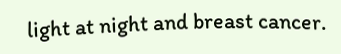light at night and breast cancer.